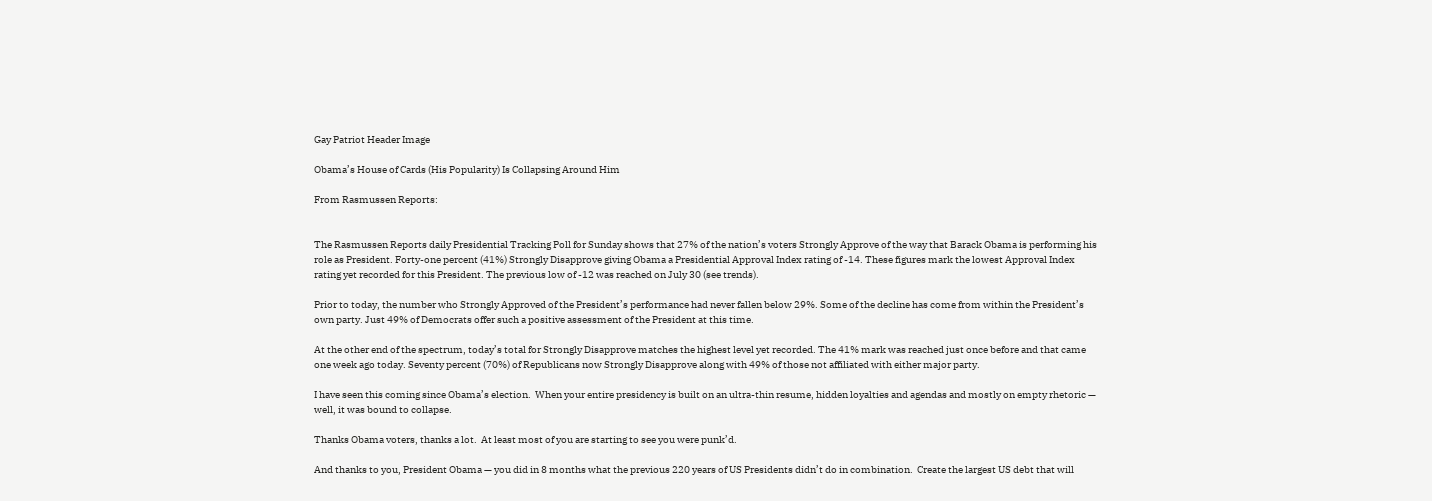Gay Patriot Header Image

Obama’s House of Cards (His Popularity) Is Collapsing Around Him

From Rasmussen Reports:


The Rasmussen Reports daily Presidential Tracking Poll for Sunday shows that 27% of the nation’s voters Strongly Approve of the way that Barack Obama is performing his role as President. Forty-one percent (41%) Strongly Disapprove giving Obama a Presidential Approval Index rating of -14. These figures mark the lowest Approval Index rating yet recorded for this President. The previous low of -12 was reached on July 30 (see trends).

Prior to today, the number who Strongly Approved of the President’s performance had never fallen below 29%. Some of the decline has come from within the President’s own party. Just 49% of Democrats offer such a positive assessment of the President at this time.

At the other end of the spectrum, today’s total for Strongly Disapprove matches the highest level yet recorded. The 41% mark was reached just once before and that came one week ago today. Seventy percent (70%) of Republicans now Strongly Disapprove along with 49% of those not affiliated with either major party.

I have seen this coming since Obama’s election.  When your entire presidency is built on an ultra-thin resume, hidden loyalties and agendas and mostly on empty rhetoric — well, it was bound to collapse.

Thanks Obama voters, thanks a lot.  At least most of you are starting to see you were punk’d.

And thanks to you, President Obama — you did in 8 months what the previous 220 years of US Presidents didn’t do in combination.  Create the largest US debt that will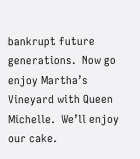bankrupt future generations.  Now go enjoy Martha’s Vineyard with Queen Michelle.  We’ll enjoy our cake.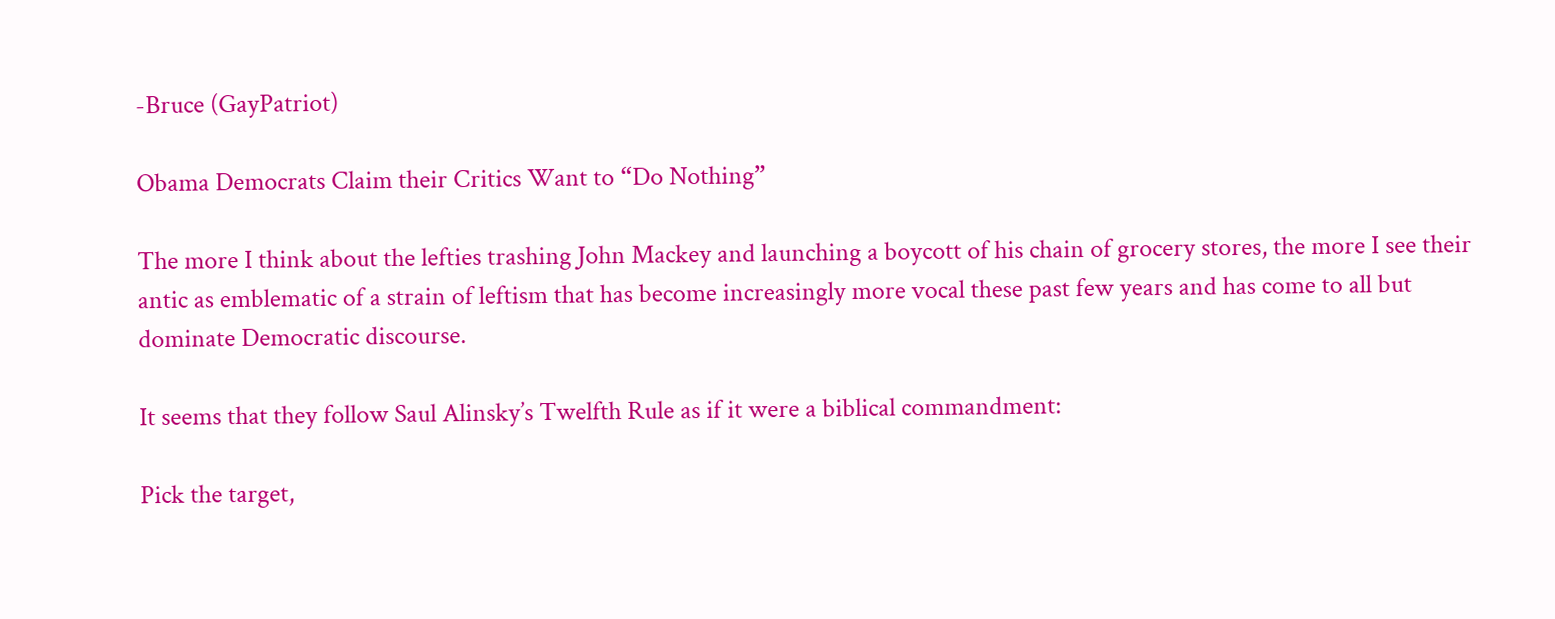-Bruce (GayPatriot)

Obama Democrats Claim their Critics Want to “Do Nothing”

The more I think about the lefties trashing John Mackey and launching a boycott of his chain of grocery stores, the more I see their antic as emblematic of a strain of leftism that has become increasingly more vocal these past few years and has come to all but dominate Democratic discourse.

It seems that they follow Saul Alinsky’s Twelfth Rule as if it were a biblical commandment:

Pick the target,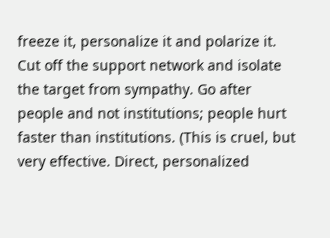freeze it, personalize it and polarize it. Cut off the support network and isolate the target from sympathy. Go after people and not institutions; people hurt faster than institutions. (This is cruel, but very effective. Direct, personalized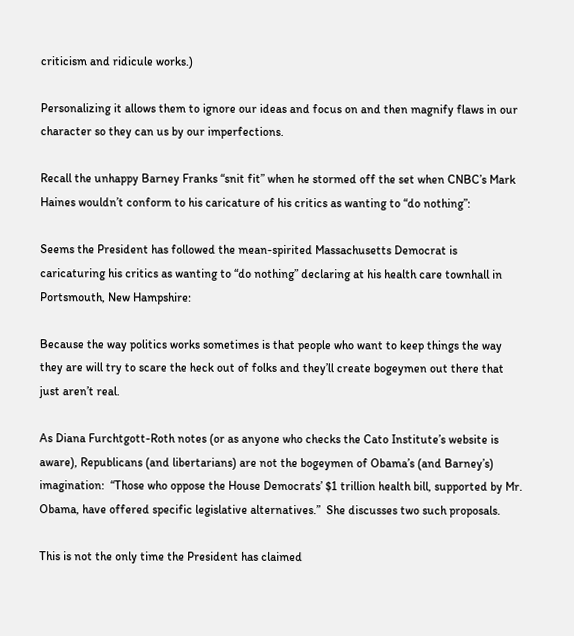criticism and ridicule works.)

Personalizing it allows them to ignore our ideas and focus on and then magnify flaws in our character so they can us by our imperfections.

Recall the unhappy Barney Franks “snit fit” when he stormed off the set when CNBC’s Mark Haines wouldn’t conform to his caricature of his critics as wanting to “do nothing”:

Seems the President has followed the mean-spirited Massachusetts Democrat is caricaturing his critics as wanting to “do nothing” declaring at his health care townhall in Portsmouth, New Hampshire:

Because the way politics works sometimes is that people who want to keep things the way they are will try to scare the heck out of folks and they’ll create bogeymen out there that just aren’t real.

As Diana Furchtgott-Roth notes (or as anyone who checks the Cato Institute’s website is aware), Republicans (and libertarians) are not the bogeymen of Obama’s (and Barney’s) imagination:  “Those who oppose the House Democrats’ $1 trillion health bill, supported by Mr. Obama, have offered specific legislative alternatives.”  She discusses two such proposals.

This is not the only time the President has claimed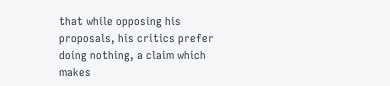that while opposing his proposals, his critics prefer doing nothing, a claim which makes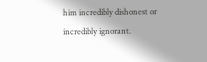him incredibly dishonest or incredibly ignorant.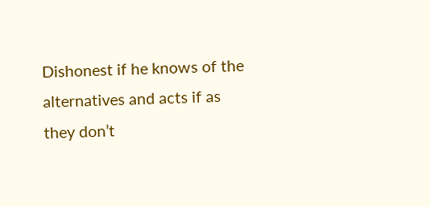Dishonest if he knows of the alternatives and acts if as they don’t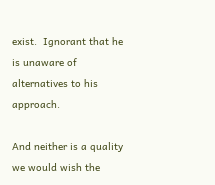exist.  Ignorant that he is unaware of alternatives to his approach.

And neither is a quality we would wish the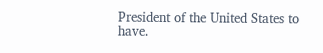President of the United States to have.